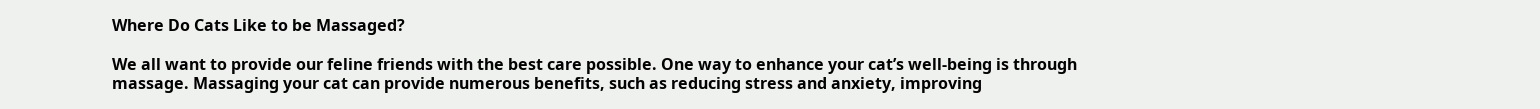Where Do Cats Like to be Massaged?

We all want to provide our feline friends with the best care possible. One way to enhance your cat’s well-being is through massage. Massaging your cat can provide numerous benefits, such as reducing stress and anxiety, improving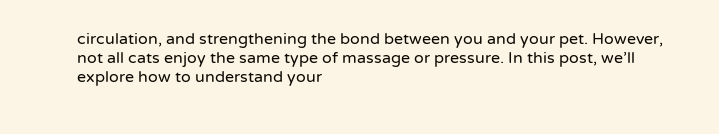circulation, and strengthening the bond between you and your pet. However, not all cats enjoy the same type of massage or pressure. In this post, we’ll explore how to understand your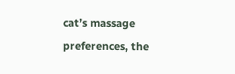cat’s massage preferences, the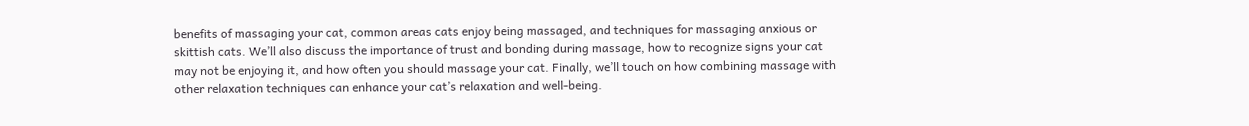benefits of massaging your cat, common areas cats enjoy being massaged, and techniques for massaging anxious or skittish cats. We’ll also discuss the importance of trust and bonding during massage, how to recognize signs your cat may not be enjoying it, and how often you should massage your cat. Finally, we’ll touch on how combining massage with other relaxation techniques can enhance your cat’s relaxation and well-being.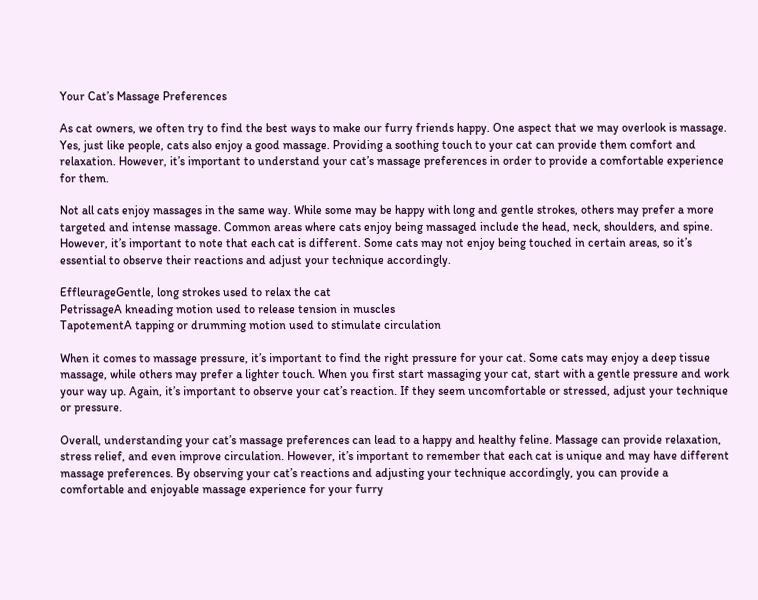Your Cat’s Massage Preferences

As cat owners, we often try to find the best ways to make our furry friends happy. One aspect that we may overlook is massage. Yes, just like people, cats also enjoy a good massage. Providing a soothing touch to your cat can provide them comfort and relaxation. However, it’s important to understand your cat’s massage preferences in order to provide a comfortable experience for them.

Not all cats enjoy massages in the same way. While some may be happy with long and gentle strokes, others may prefer a more targeted and intense massage. Common areas where cats enjoy being massaged include the head, neck, shoulders, and spine. However, it’s important to note that each cat is different. Some cats may not enjoy being touched in certain areas, so it’s essential to observe their reactions and adjust your technique accordingly.

EffleurageGentle, long strokes used to relax the cat
PetrissageA kneading motion used to release tension in muscles
TapotementA tapping or drumming motion used to stimulate circulation

When it comes to massage pressure, it’s important to find the right pressure for your cat. Some cats may enjoy a deep tissue massage, while others may prefer a lighter touch. When you first start massaging your cat, start with a gentle pressure and work your way up. Again, it’s important to observe your cat’s reaction. If they seem uncomfortable or stressed, adjust your technique or pressure.

Overall, understanding your cat’s massage preferences can lead to a happy and healthy feline. Massage can provide relaxation, stress relief, and even improve circulation. However, it’s important to remember that each cat is unique and may have different massage preferences. By observing your cat’s reactions and adjusting your technique accordingly, you can provide a comfortable and enjoyable massage experience for your furry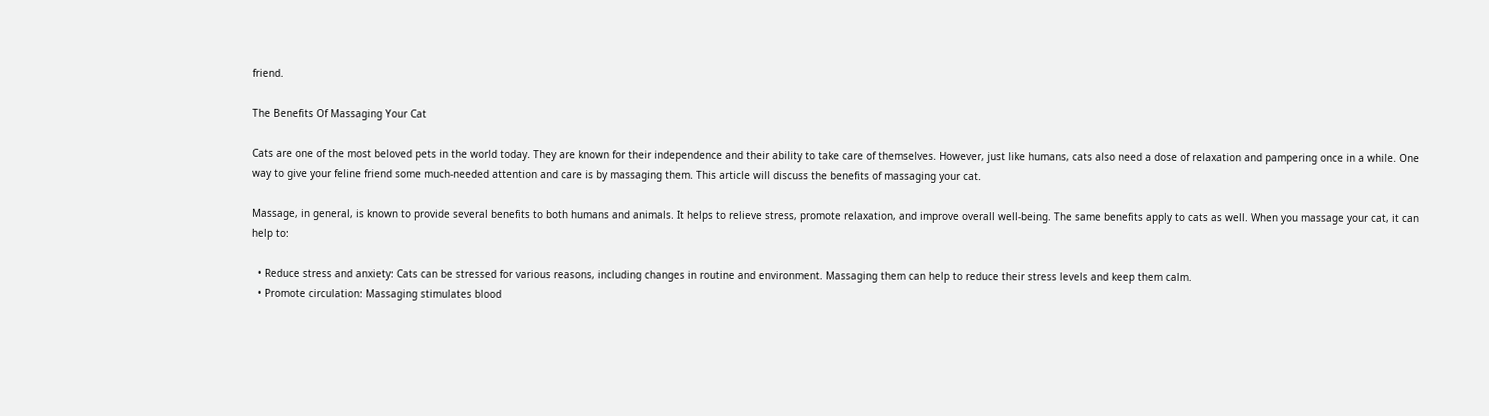friend.

The Benefits Of Massaging Your Cat

Cats are one of the most beloved pets in the world today. They are known for their independence and their ability to take care of themselves. However, just like humans, cats also need a dose of relaxation and pampering once in a while. One way to give your feline friend some much-needed attention and care is by massaging them. This article will discuss the benefits of massaging your cat.

Massage, in general, is known to provide several benefits to both humans and animals. It helps to relieve stress, promote relaxation, and improve overall well-being. The same benefits apply to cats as well. When you massage your cat, it can help to:

  • Reduce stress and anxiety: Cats can be stressed for various reasons, including changes in routine and environment. Massaging them can help to reduce their stress levels and keep them calm.
  • Promote circulation: Massaging stimulates blood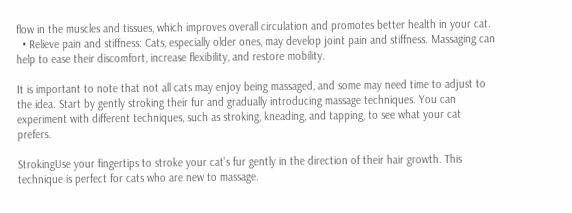flow in the muscles and tissues, which improves overall circulation and promotes better health in your cat.
  • Relieve pain and stiffness: Cats, especially older ones, may develop joint pain and stiffness. Massaging can help to ease their discomfort, increase flexibility, and restore mobility.

It is important to note that not all cats may enjoy being massaged, and some may need time to adjust to the idea. Start by gently stroking their fur and gradually introducing massage techniques. You can experiment with different techniques, such as stroking, kneading, and tapping, to see what your cat prefers.

StrokingUse your fingertips to stroke your cat’s fur gently in the direction of their hair growth. This technique is perfect for cats who are new to massage.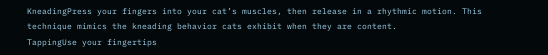KneadingPress your fingers into your cat’s muscles, then release in a rhythmic motion. This technique mimics the kneading behavior cats exhibit when they are content.
TappingUse your fingertips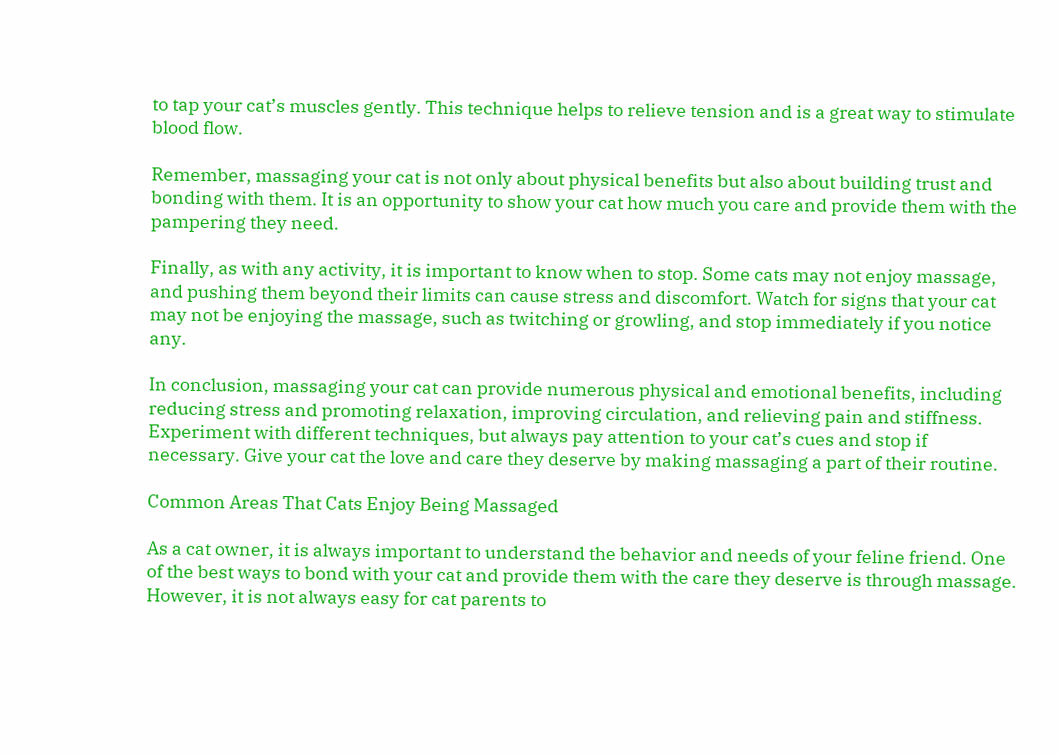to tap your cat’s muscles gently. This technique helps to relieve tension and is a great way to stimulate blood flow.

Remember, massaging your cat is not only about physical benefits but also about building trust and bonding with them. It is an opportunity to show your cat how much you care and provide them with the pampering they need.

Finally, as with any activity, it is important to know when to stop. Some cats may not enjoy massage, and pushing them beyond their limits can cause stress and discomfort. Watch for signs that your cat may not be enjoying the massage, such as twitching or growling, and stop immediately if you notice any.

In conclusion, massaging your cat can provide numerous physical and emotional benefits, including reducing stress and promoting relaxation, improving circulation, and relieving pain and stiffness. Experiment with different techniques, but always pay attention to your cat’s cues and stop if necessary. Give your cat the love and care they deserve by making massaging a part of their routine.

Common Areas That Cats Enjoy Being Massaged

As a cat owner, it is always important to understand the behavior and needs of your feline friend. One of the best ways to bond with your cat and provide them with the care they deserve is through massage. However, it is not always easy for cat parents to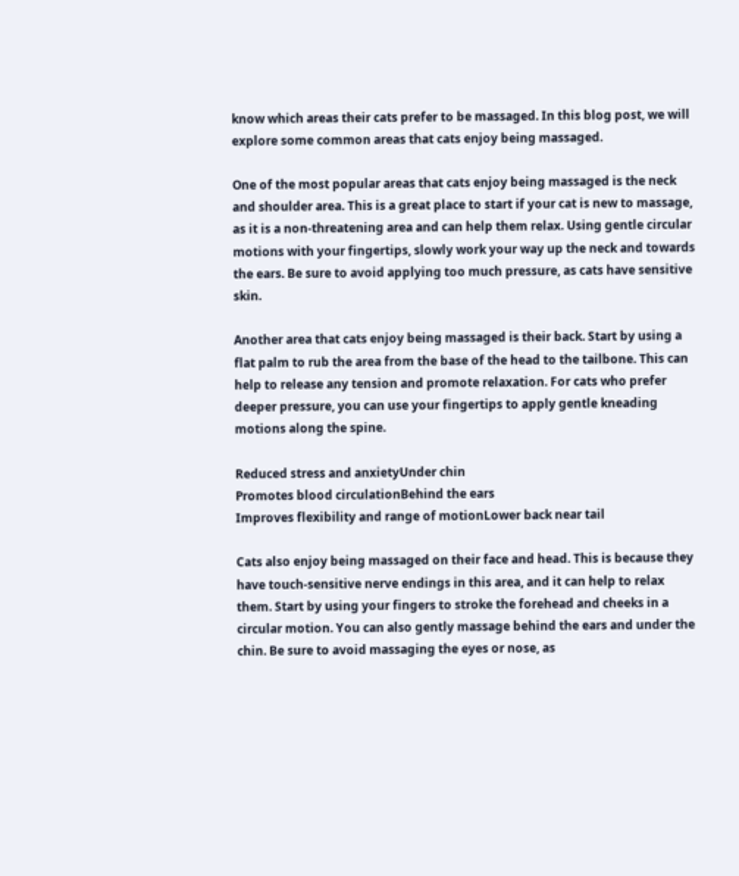know which areas their cats prefer to be massaged. In this blog post, we will explore some common areas that cats enjoy being massaged.

One of the most popular areas that cats enjoy being massaged is the neck and shoulder area. This is a great place to start if your cat is new to massage, as it is a non-threatening area and can help them relax. Using gentle circular motions with your fingertips, slowly work your way up the neck and towards the ears. Be sure to avoid applying too much pressure, as cats have sensitive skin.

Another area that cats enjoy being massaged is their back. Start by using a flat palm to rub the area from the base of the head to the tailbone. This can help to release any tension and promote relaxation. For cats who prefer deeper pressure, you can use your fingertips to apply gentle kneading motions along the spine.

Reduced stress and anxietyUnder chin
Promotes blood circulationBehind the ears
Improves flexibility and range of motionLower back near tail

Cats also enjoy being massaged on their face and head. This is because they have touch-sensitive nerve endings in this area, and it can help to relax them. Start by using your fingers to stroke the forehead and cheeks in a circular motion. You can also gently massage behind the ears and under the chin. Be sure to avoid massaging the eyes or nose, as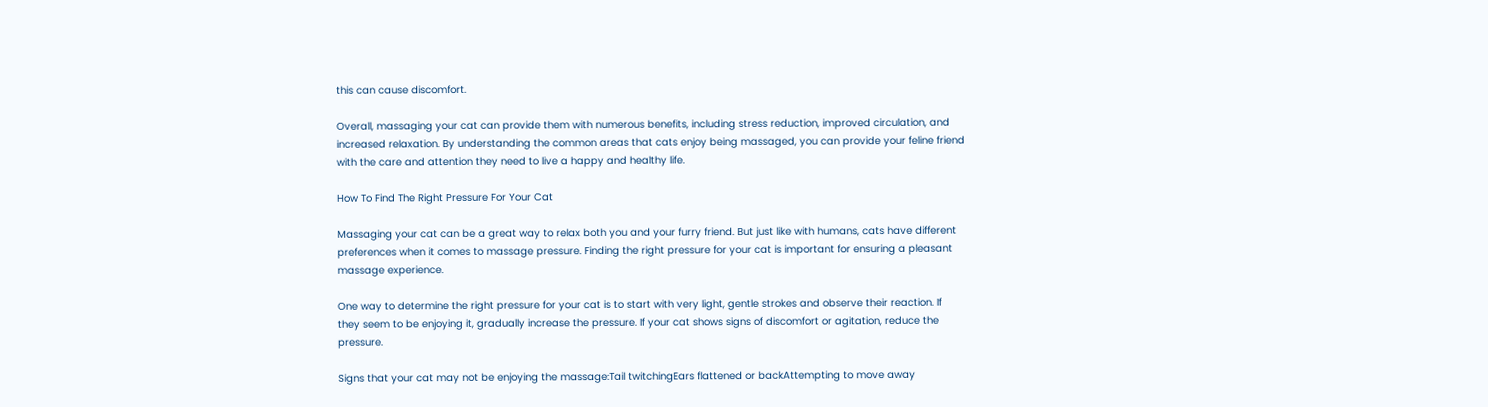this can cause discomfort.

Overall, massaging your cat can provide them with numerous benefits, including stress reduction, improved circulation, and increased relaxation. By understanding the common areas that cats enjoy being massaged, you can provide your feline friend with the care and attention they need to live a happy and healthy life.

How To Find The Right Pressure For Your Cat

Massaging your cat can be a great way to relax both you and your furry friend. But just like with humans, cats have different preferences when it comes to massage pressure. Finding the right pressure for your cat is important for ensuring a pleasant massage experience.

One way to determine the right pressure for your cat is to start with very light, gentle strokes and observe their reaction. If they seem to be enjoying it, gradually increase the pressure. If your cat shows signs of discomfort or agitation, reduce the pressure.

Signs that your cat may not be enjoying the massage:Tail twitchingEars flattened or backAttempting to move away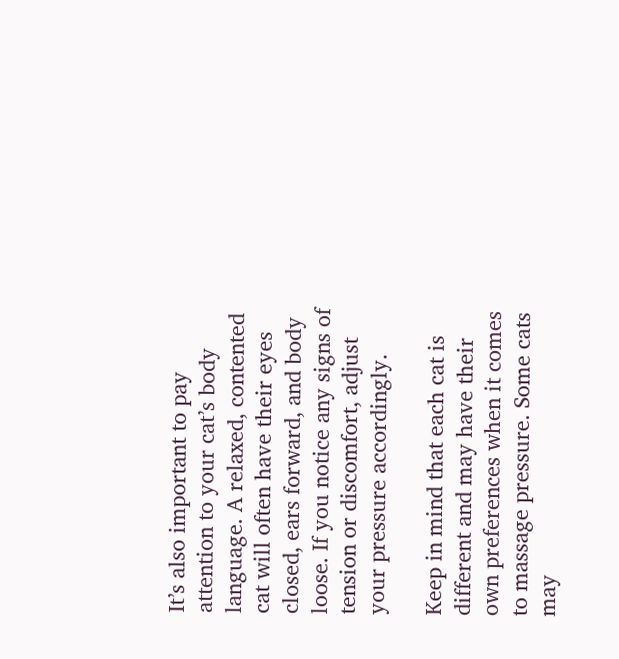It’s also important to pay attention to your cat’s body language. A relaxed, contented cat will often have their eyes closed, ears forward, and body loose. If you notice any signs of tension or discomfort, adjust your pressure accordingly.

Keep in mind that each cat is different and may have their own preferences when it comes to massage pressure. Some cats may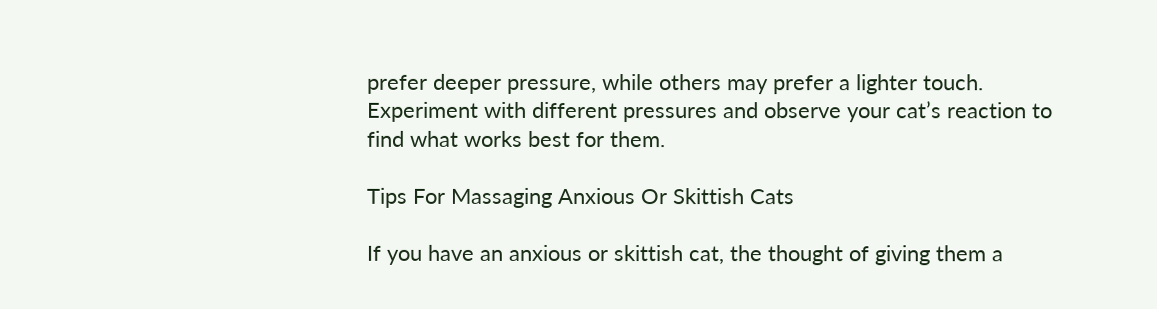prefer deeper pressure, while others may prefer a lighter touch. Experiment with different pressures and observe your cat’s reaction to find what works best for them.

Tips For Massaging Anxious Or Skittish Cats

If you have an anxious or skittish cat, the thought of giving them a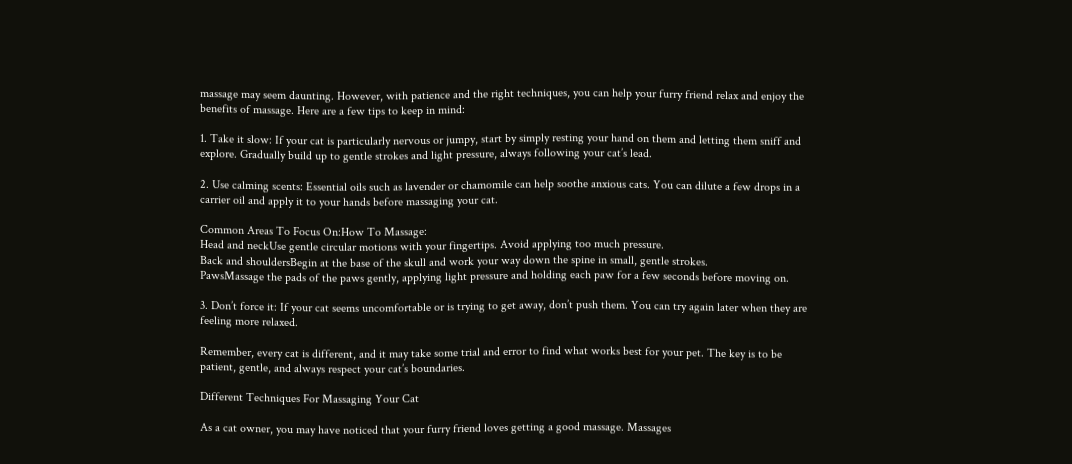massage may seem daunting. However, with patience and the right techniques, you can help your furry friend relax and enjoy the benefits of massage. Here are a few tips to keep in mind:

1. Take it slow: If your cat is particularly nervous or jumpy, start by simply resting your hand on them and letting them sniff and explore. Gradually build up to gentle strokes and light pressure, always following your cat’s lead.

2. Use calming scents: Essential oils such as lavender or chamomile can help soothe anxious cats. You can dilute a few drops in a carrier oil and apply it to your hands before massaging your cat.

Common Areas To Focus On:How To Massage:
Head and neckUse gentle circular motions with your fingertips. Avoid applying too much pressure.
Back and shouldersBegin at the base of the skull and work your way down the spine in small, gentle strokes.
PawsMassage the pads of the paws gently, applying light pressure and holding each paw for a few seconds before moving on.

3. Don’t force it: If your cat seems uncomfortable or is trying to get away, don’t push them. You can try again later when they are feeling more relaxed.

Remember, every cat is different, and it may take some trial and error to find what works best for your pet. The key is to be patient, gentle, and always respect your cat’s boundaries.

Different Techniques For Massaging Your Cat

As a cat owner, you may have noticed that your furry friend loves getting a good massage. Massages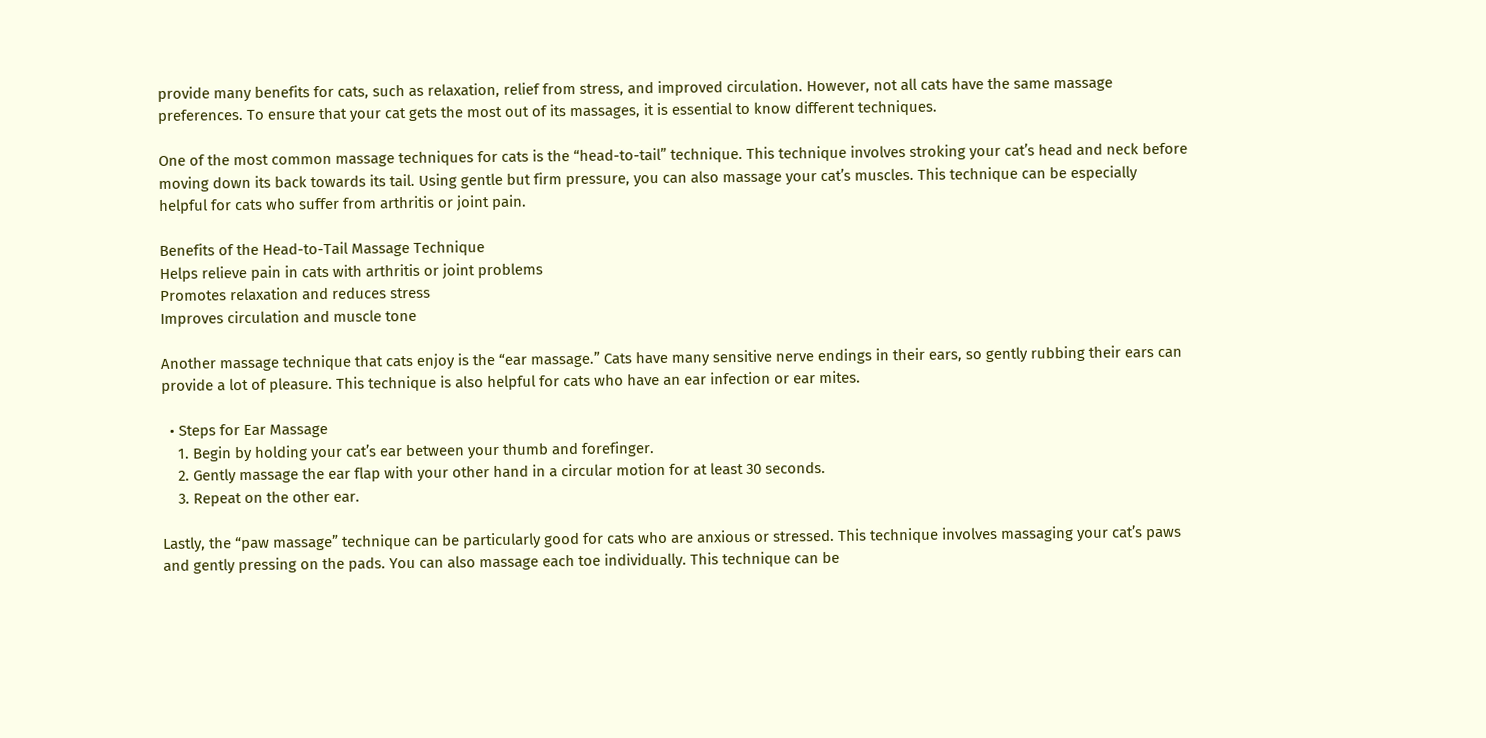provide many benefits for cats, such as relaxation, relief from stress, and improved circulation. However, not all cats have the same massage preferences. To ensure that your cat gets the most out of its massages, it is essential to know different techniques.

One of the most common massage techniques for cats is the “head-to-tail” technique. This technique involves stroking your cat’s head and neck before moving down its back towards its tail. Using gentle but firm pressure, you can also massage your cat’s muscles. This technique can be especially helpful for cats who suffer from arthritis or joint pain.

Benefits of the Head-to-Tail Massage Technique
Helps relieve pain in cats with arthritis or joint problems
Promotes relaxation and reduces stress
Improves circulation and muscle tone

Another massage technique that cats enjoy is the “ear massage.” Cats have many sensitive nerve endings in their ears, so gently rubbing their ears can provide a lot of pleasure. This technique is also helpful for cats who have an ear infection or ear mites.

  • Steps for Ear Massage
    1. Begin by holding your cat’s ear between your thumb and forefinger.
    2. Gently massage the ear flap with your other hand in a circular motion for at least 30 seconds.
    3. Repeat on the other ear.

Lastly, the “paw massage” technique can be particularly good for cats who are anxious or stressed. This technique involves massaging your cat’s paws and gently pressing on the pads. You can also massage each toe individually. This technique can be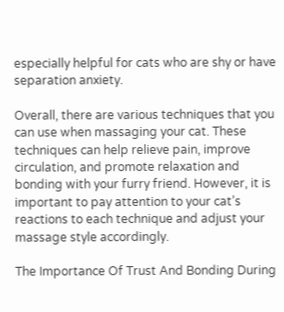especially helpful for cats who are shy or have separation anxiety.

Overall, there are various techniques that you can use when massaging your cat. These techniques can help relieve pain, improve circulation, and promote relaxation and bonding with your furry friend. However, it is important to pay attention to your cat’s reactions to each technique and adjust your massage style accordingly.

The Importance Of Trust And Bonding During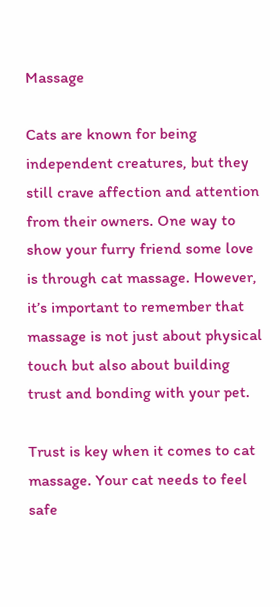Massage

Cats are known for being independent creatures, but they still crave affection and attention from their owners. One way to show your furry friend some love is through cat massage. However, it’s important to remember that massage is not just about physical touch but also about building trust and bonding with your pet.

Trust is key when it comes to cat massage. Your cat needs to feel safe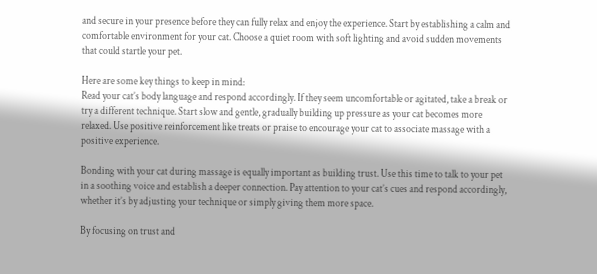and secure in your presence before they can fully relax and enjoy the experience. Start by establishing a calm and comfortable environment for your cat. Choose a quiet room with soft lighting and avoid sudden movements that could startle your pet.

Here are some key things to keep in mind:
Read your cat’s body language and respond accordingly. If they seem uncomfortable or agitated, take a break or try a different technique. Start slow and gentle, gradually building up pressure as your cat becomes more relaxed. Use positive reinforcement like treats or praise to encourage your cat to associate massage with a positive experience.

Bonding with your cat during massage is equally important as building trust. Use this time to talk to your pet in a soothing voice and establish a deeper connection. Pay attention to your cat’s cues and respond accordingly, whether it’s by adjusting your technique or simply giving them more space.

By focusing on trust and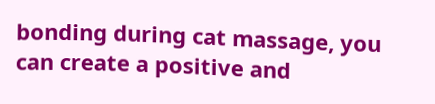bonding during cat massage, you can create a positive and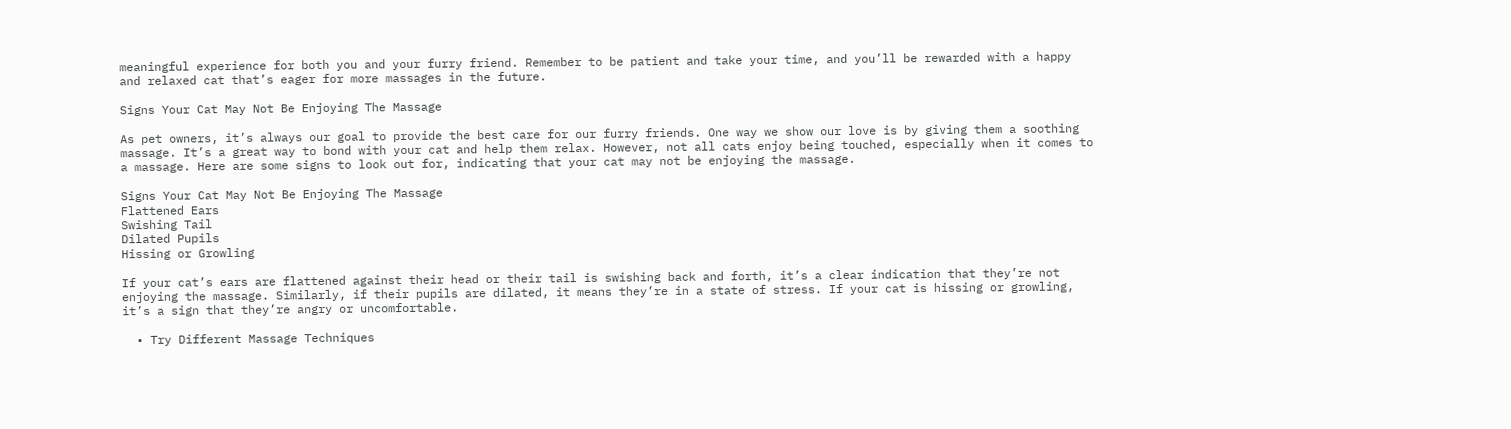meaningful experience for both you and your furry friend. Remember to be patient and take your time, and you’ll be rewarded with a happy and relaxed cat that’s eager for more massages in the future.

Signs Your Cat May Not Be Enjoying The Massage

As pet owners, it’s always our goal to provide the best care for our furry friends. One way we show our love is by giving them a soothing massage. It’s a great way to bond with your cat and help them relax. However, not all cats enjoy being touched, especially when it comes to a massage. Here are some signs to look out for, indicating that your cat may not be enjoying the massage.

Signs Your Cat May Not Be Enjoying The Massage
Flattened Ears
Swishing Tail
Dilated Pupils
Hissing or Growling

If your cat’s ears are flattened against their head or their tail is swishing back and forth, it’s a clear indication that they’re not enjoying the massage. Similarly, if their pupils are dilated, it means they’re in a state of stress. If your cat is hissing or growling, it’s a sign that they’re angry or uncomfortable.

  • Try Different Massage Techniques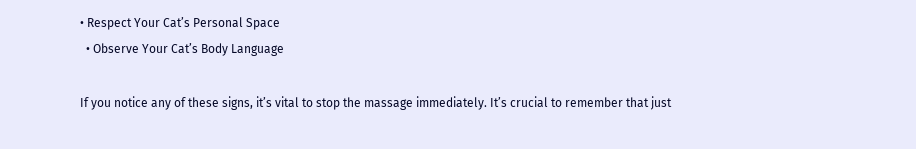• Respect Your Cat’s Personal Space
  • Observe Your Cat’s Body Language

If you notice any of these signs, it’s vital to stop the massage immediately. It’s crucial to remember that just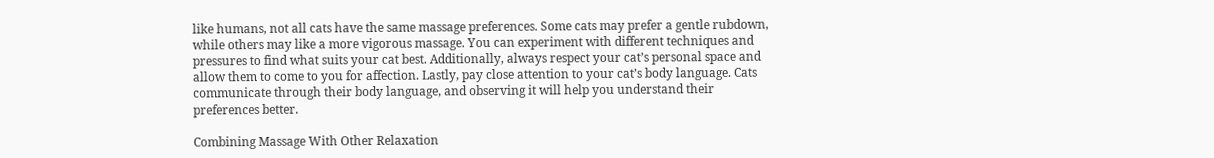like humans, not all cats have the same massage preferences. Some cats may prefer a gentle rubdown, while others may like a more vigorous massage. You can experiment with different techniques and pressures to find what suits your cat best. Additionally, always respect your cat’s personal space and allow them to come to you for affection. Lastly, pay close attention to your cat’s body language. Cats communicate through their body language, and observing it will help you understand their preferences better.

Combining Massage With Other Relaxation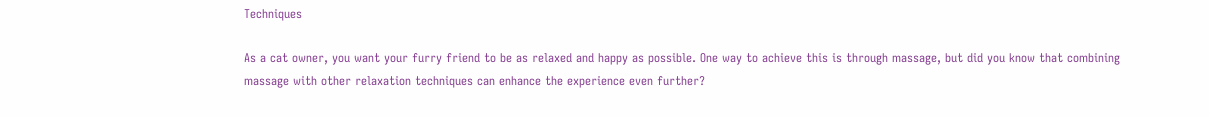Techniques

As a cat owner, you want your furry friend to be as relaxed and happy as possible. One way to achieve this is through massage, but did you know that combining massage with other relaxation techniques can enhance the experience even further?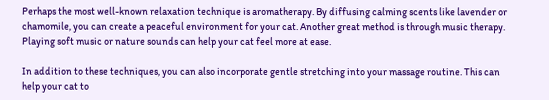Perhaps the most well-known relaxation technique is aromatherapy. By diffusing calming scents like lavender or chamomile, you can create a peaceful environment for your cat. Another great method is through music therapy. Playing soft music or nature sounds can help your cat feel more at ease.

In addition to these techniques, you can also incorporate gentle stretching into your massage routine. This can help your cat to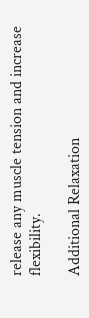release any muscle tension and increase flexibility.

Additional Relaxation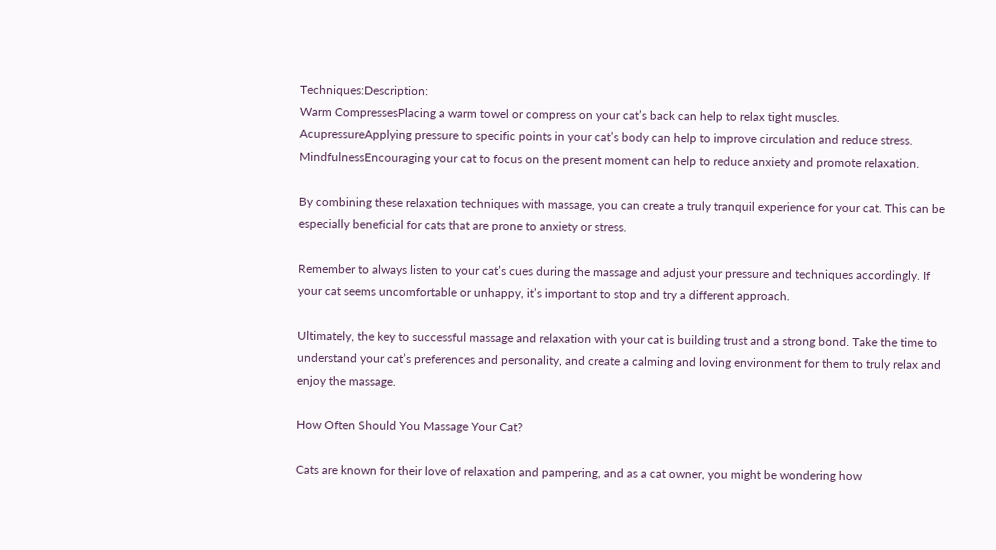Techniques:Description:
Warm CompressesPlacing a warm towel or compress on your cat’s back can help to relax tight muscles.
AcupressureApplying pressure to specific points in your cat’s body can help to improve circulation and reduce stress.
MindfulnessEncouraging your cat to focus on the present moment can help to reduce anxiety and promote relaxation.

By combining these relaxation techniques with massage, you can create a truly tranquil experience for your cat. This can be especially beneficial for cats that are prone to anxiety or stress.

Remember to always listen to your cat’s cues during the massage and adjust your pressure and techniques accordingly. If your cat seems uncomfortable or unhappy, it’s important to stop and try a different approach.

Ultimately, the key to successful massage and relaxation with your cat is building trust and a strong bond. Take the time to understand your cat’s preferences and personality, and create a calming and loving environment for them to truly relax and enjoy the massage.

How Often Should You Massage Your Cat?

Cats are known for their love of relaxation and pampering, and as a cat owner, you might be wondering how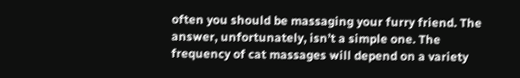often you should be massaging your furry friend. The answer, unfortunately, isn’t a simple one. The frequency of cat massages will depend on a variety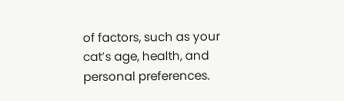of factors, such as your cat’s age, health, and personal preferences.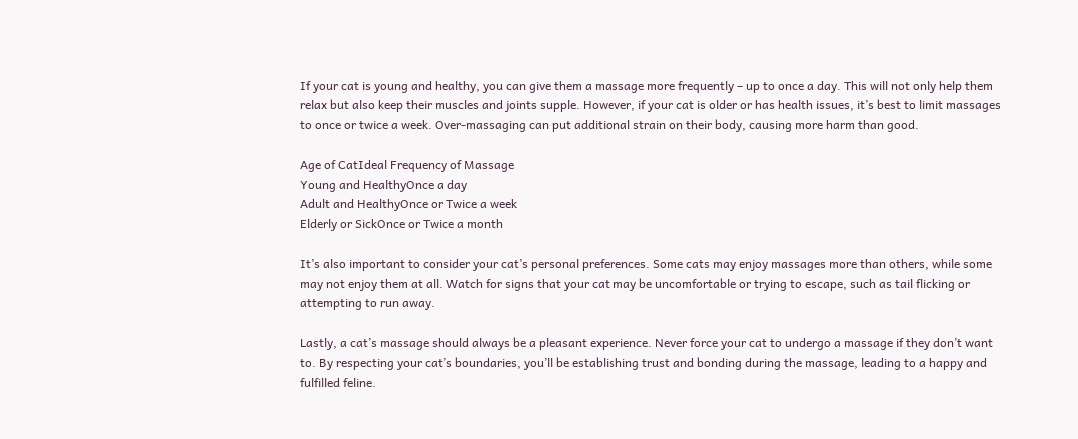If your cat is young and healthy, you can give them a massage more frequently – up to once a day. This will not only help them relax but also keep their muscles and joints supple. However, if your cat is older or has health issues, it’s best to limit massages to once or twice a week. Over-massaging can put additional strain on their body, causing more harm than good.

Age of CatIdeal Frequency of Massage
Young and HealthyOnce a day
Adult and HealthyOnce or Twice a week
Elderly or SickOnce or Twice a month

It’s also important to consider your cat’s personal preferences. Some cats may enjoy massages more than others, while some may not enjoy them at all. Watch for signs that your cat may be uncomfortable or trying to escape, such as tail flicking or attempting to run away.

Lastly, a cat’s massage should always be a pleasant experience. Never force your cat to undergo a massage if they don’t want to. By respecting your cat’s boundaries, you’ll be establishing trust and bonding during the massage, leading to a happy and fulfilled feline.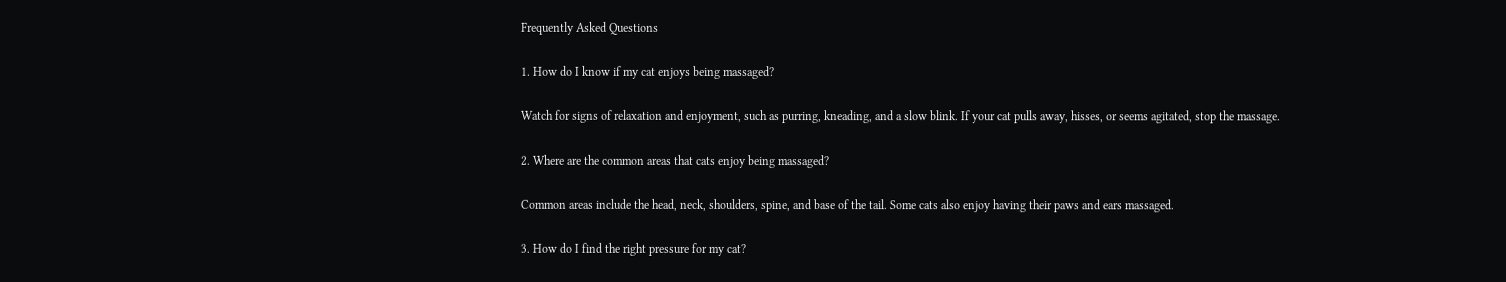Frequently Asked Questions

1. How do I know if my cat enjoys being massaged?

Watch for signs of relaxation and enjoyment, such as purring, kneading, and a slow blink. If your cat pulls away, hisses, or seems agitated, stop the massage.

2. Where are the common areas that cats enjoy being massaged?

Common areas include the head, neck, shoulders, spine, and base of the tail. Some cats also enjoy having their paws and ears massaged.

3. How do I find the right pressure for my cat?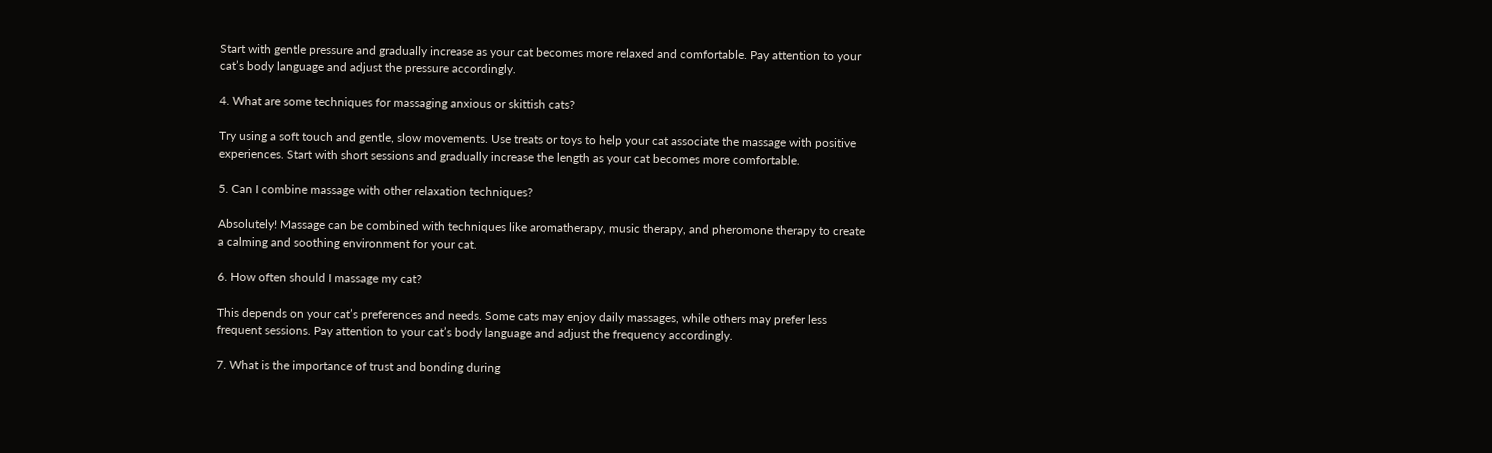Start with gentle pressure and gradually increase as your cat becomes more relaxed and comfortable. Pay attention to your cat’s body language and adjust the pressure accordingly.

4. What are some techniques for massaging anxious or skittish cats?

Try using a soft touch and gentle, slow movements. Use treats or toys to help your cat associate the massage with positive experiences. Start with short sessions and gradually increase the length as your cat becomes more comfortable.

5. Can I combine massage with other relaxation techniques?

Absolutely! Massage can be combined with techniques like aromatherapy, music therapy, and pheromone therapy to create a calming and soothing environment for your cat.

6. How often should I massage my cat?

This depends on your cat’s preferences and needs. Some cats may enjoy daily massages, while others may prefer less frequent sessions. Pay attention to your cat’s body language and adjust the frequency accordingly.

7. What is the importance of trust and bonding during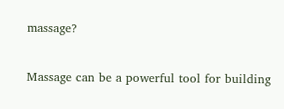massage?

Massage can be a powerful tool for building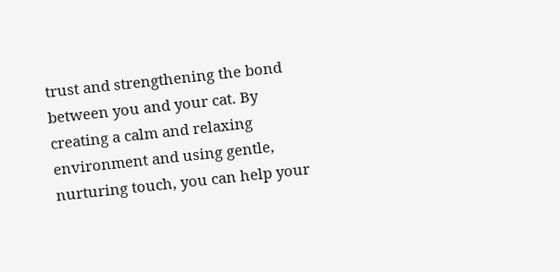trust and strengthening the bond between you and your cat. By creating a calm and relaxing environment and using gentle, nurturing touch, you can help your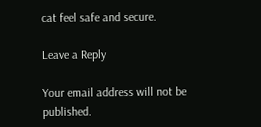cat feel safe and secure.

Leave a Reply

Your email address will not be published.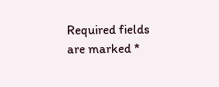Required fields are marked *